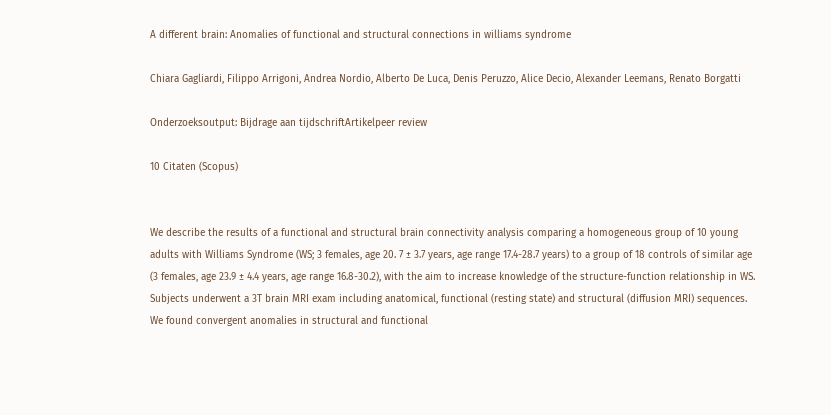A different brain: Anomalies of functional and structural connections in williams syndrome

Chiara Gagliardi, Filippo Arrigoni, Andrea Nordio, Alberto De Luca, Denis Peruzzo, Alice Decio, Alexander Leemans, Renato Borgatti

Onderzoeksoutput: Bijdrage aan tijdschriftArtikelpeer review

10 Citaten (Scopus)


We describe the results of a functional and structural brain connectivity analysis comparing a homogeneous group of 10 young adults with Williams Syndrome (WS; 3 females, age 20. 7 ± 3.7 years, age range 17.4-28.7 years) to a group of 18 controls of similar age (3 females, age 23.9 ± 4.4 years, age range 16.8-30.2), with the aim to increase knowledge of the structure-function relationship in WS. Subjects underwent a 3T brain MRI exam including anatomical, functional (resting state) and structural (diffusion MRI) sequences. We found convergent anomalies in structural and functional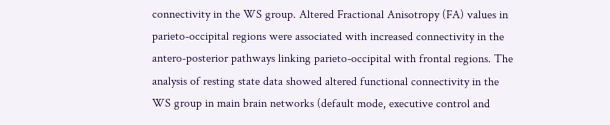connectivity in the WS group. Altered Fractional Anisotropy (FA) values in parieto-occipital regions were associated with increased connectivity in the antero-posterior pathways linking parieto-occipital with frontal regions. The analysis of resting state data showed altered functional connectivity in the WS group in main brain networks (default mode, executive control and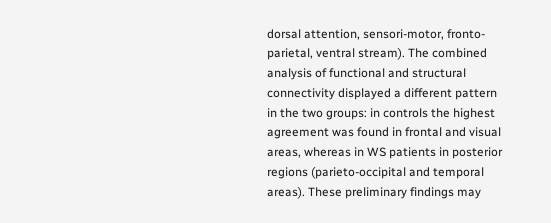dorsal attention, sensori-motor, fronto-parietal, ventral stream). The combined analysis of functional and structural connectivity displayed a different pattern in the two groups: in controls the highest agreement was found in frontal and visual areas, whereas in WS patients in posterior regions (parieto-occipital and temporal areas). These preliminary findings may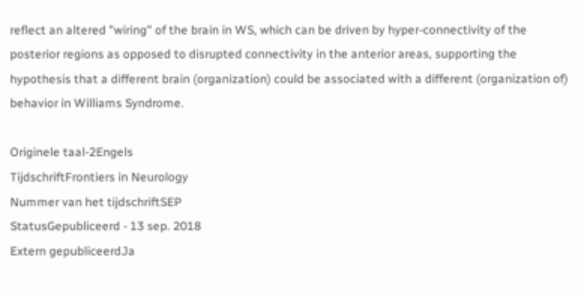reflect an altered "wiring" of the brain in WS, which can be driven by hyper-connectivity of the posterior regions as opposed to disrupted connectivity in the anterior areas, supporting the hypothesis that a different brain (organization) could be associated with a different (organization of) behavior in Williams Syndrome.

Originele taal-2Engels
TijdschriftFrontiers in Neurology
Nummer van het tijdschriftSEP
StatusGepubliceerd - 13 sep. 2018
Extern gepubliceerdJa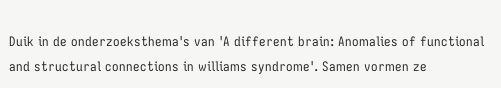Duik in de onderzoeksthema's van 'A different brain: Anomalies of functional and structural connections in williams syndrome'. Samen vormen ze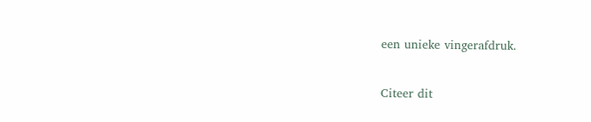een unieke vingerafdruk.

Citeer dit